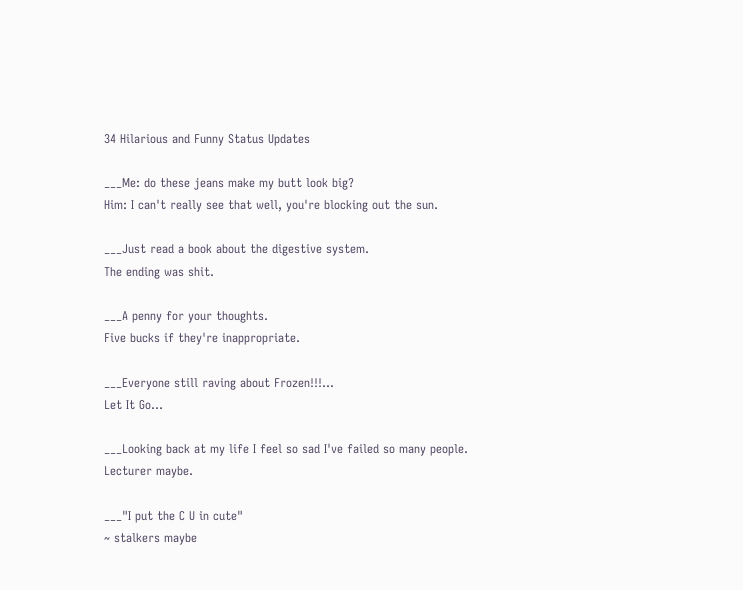34 Hilarious and Funny Status Updates

___Me: do these jeans make my butt look big?
Him: I can't really see that well, you're blocking out the sun.

___Just read a book about the digestive system.
The ending was shit.

___A penny for your thoughts.
Five bucks if they're inappropriate.

___Everyone still raving about Frozen!!!...
Let It Go...

___Looking back at my life I feel so sad I've failed so many people.
Lecturer maybe.

___"I put the C U in cute"
~ stalkers maybe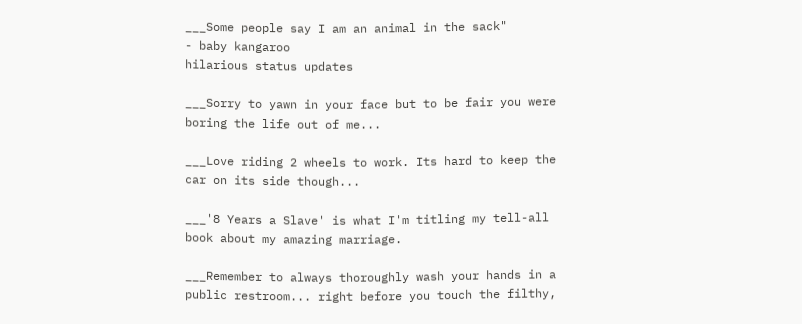___Some people say I am an animal in the sack"
- baby kangaroo
hilarious status updates

___Sorry to yawn in your face but to be fair you were boring the life out of me...

___Love riding 2 wheels to work. Its hard to keep the car on its side though...

___'8 Years a Slave' is what I'm titling my tell-all book about my amazing marriage.

___Remember to always thoroughly wash your hands in a public restroom... right before you touch the filthy,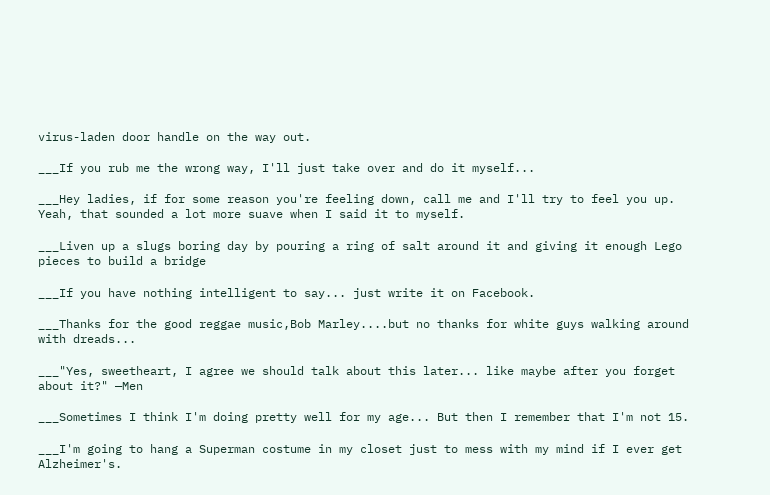virus-laden door handle on the way out.

___If you rub me the wrong way, I'll just take over and do it myself...

___Hey ladies, if for some reason you're feeling down, call me and I'll try to feel you up.  Yeah, that sounded a lot more suave when I said it to myself.

___Liven up a slugs boring day by pouring a ring of salt around it and giving it enough Lego pieces to build a bridge

___If you have nothing intelligent to say... just write it on Facebook.

___Thanks for the good reggae music,Bob Marley....but no thanks for white guys walking around with dreads...

___"Yes, sweetheart, I agree we should talk about this later... like maybe after you forget about it?" —Men

___Sometimes I think I'm doing pretty well for my age... But then I remember that I'm not 15.

___I'm going to hang a Superman costume in my closet just to mess with my mind if I ever get Alzheimer's.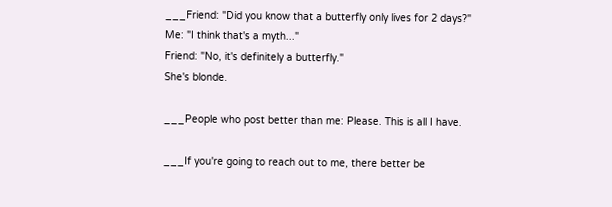___Friend: "Did you know that a butterfly only lives for 2 days?"
Me: "I think that's a myth..."
Friend: "No, it's definitely a butterfly."
She's blonde.

___People who post better than me: Please. This is all I have.

___If you're going to reach out to me, there better be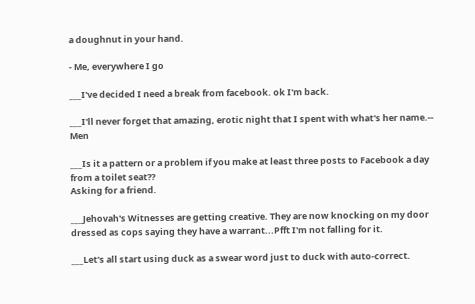a doughnut in your hand.

- Me, everywhere I go

___I've decided I need a break from facebook. ok I'm back.

___I'll never forget that amazing, erotic night that I spent with what's her name.-- Men

___Is it a pattern or a problem if you make at least three posts to Facebook a day from a toilet seat??
Asking for a friend.

___Jehovah's Witnesses are getting creative. They are now knocking on my door dressed as cops saying they have a warrant...Pfft I'm not falling for it.

___Let's all start using duck as a swear word just to duck with auto-correct.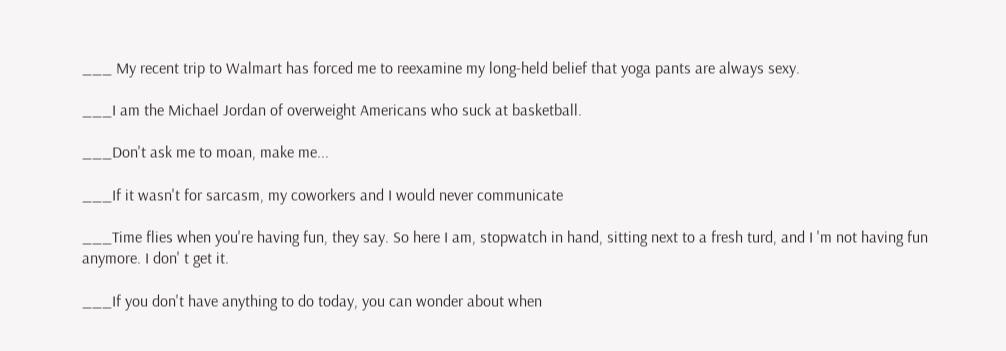___ My recent trip to Walmart has forced me to reexamine my long-held belief that yoga pants are always sexy.

___I am the Michael Jordan of overweight Americans who suck at basketball.

___Don't ask me to moan, make me...

___If it wasn't for sarcasm, my coworkers and I would never communicate

___Time flies when you're having fun, they say. So here I am, stopwatch in hand, sitting next to a fresh turd, and I 'm not having fun anymore. I don' t get it.

___If you don't have anything to do today, you can wonder about when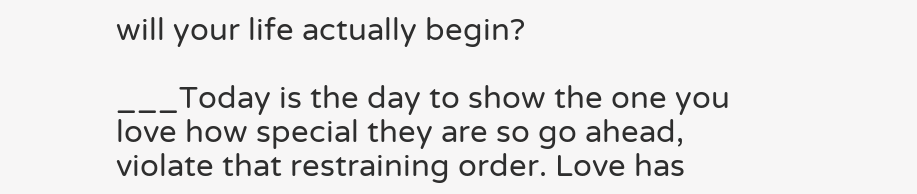will your life actually begin?

___Today is the day to show the one you love how special they are so go ahead, violate that restraining order. Love has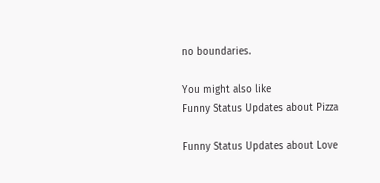no boundaries.

You might also like
Funny Status Updates about Pizza

Funny Status Updates about Love